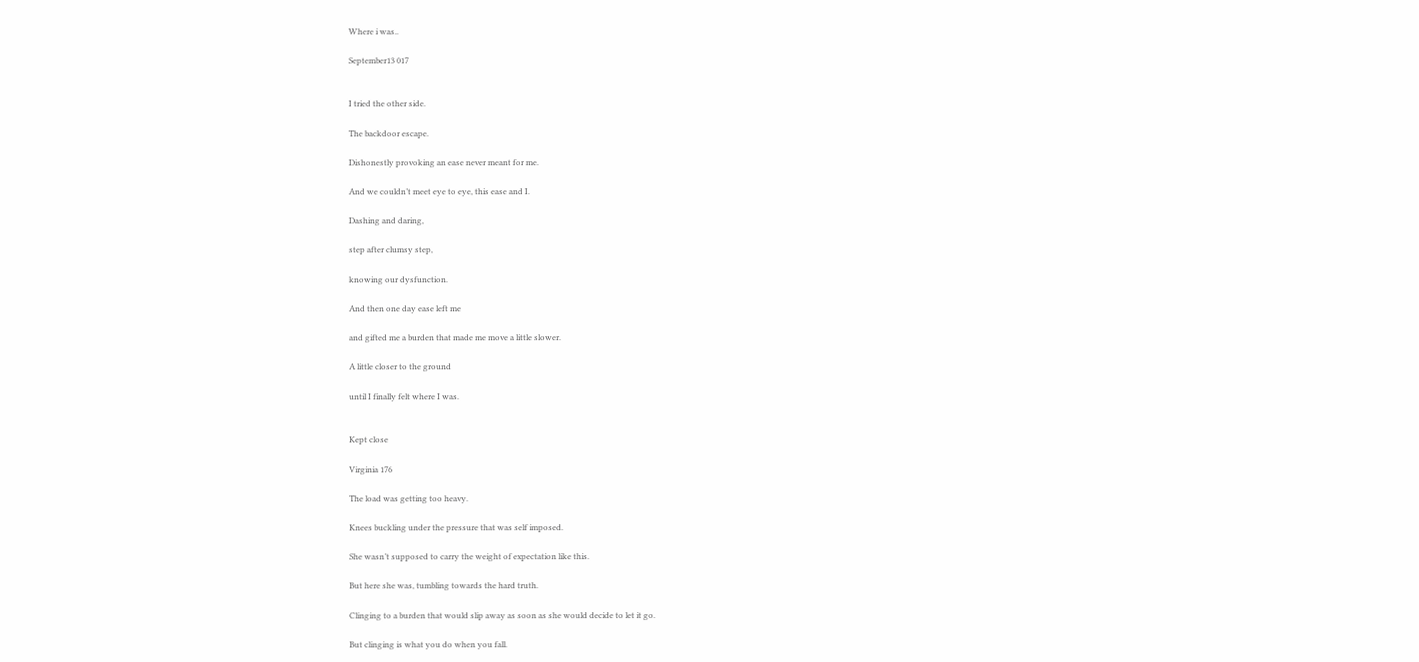Where i was..

September13 017


I tried the other side.

The backdoor escape.

Dishonestly provoking an ease never meant for me.

And we couldn’t meet eye to eye, this ease and I.

Dashing and daring,

step after clumsy step,

knowing our dysfunction.

And then one day ease left me

and gifted me a burden that made me move a little slower.

A little closer to the ground

until I finally felt where I was.


Kept close

Virginia 176

The load was getting too heavy.

Knees buckling under the pressure that was self imposed.

She wasn’t supposed to carry the weight of expectation like this.

But here she was, tumbling towards the hard truth.

Clinging to a burden that would slip away as soon as she would decide to let it go.

But clinging is what you do when you fall.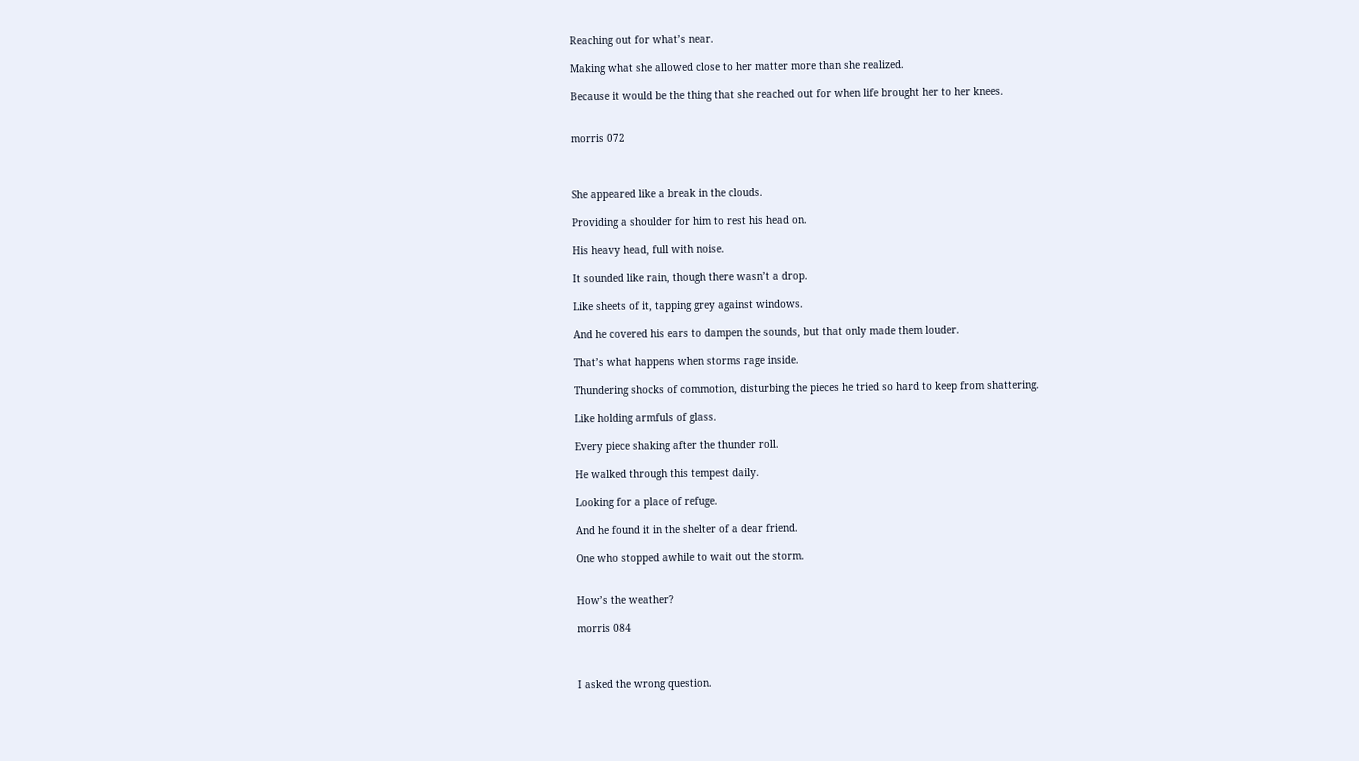Reaching out for what’s near.

Making what she allowed close to her matter more than she realized.

Because it would be the thing that she reached out for when life brought her to her knees.


morris 072



She appeared like a break in the clouds.

Providing a shoulder for him to rest his head on.

His heavy head, full with noise.

It sounded like rain, though there wasn’t a drop.

Like sheets of it, tapping grey against windows.

And he covered his ears to dampen the sounds, but that only made them louder.

That’s what happens when storms rage inside.

Thundering shocks of commotion, disturbing the pieces he tried so hard to keep from shattering.

Like holding armfuls of glass.

Every piece shaking after the thunder roll.

He walked through this tempest daily.

Looking for a place of refuge.

And he found it in the shelter of a dear friend.

One who stopped awhile to wait out the storm.


How’s the weather?

morris 084



I asked the wrong question.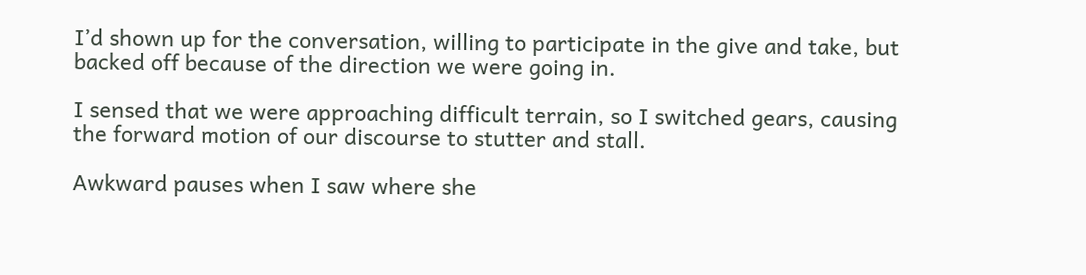I’d shown up for the conversation, willing to participate in the give and take, but backed off because of the direction we were going in.

I sensed that we were approaching difficult terrain, so I switched gears, causing the forward motion of our discourse to stutter and stall.

Awkward pauses when I saw where she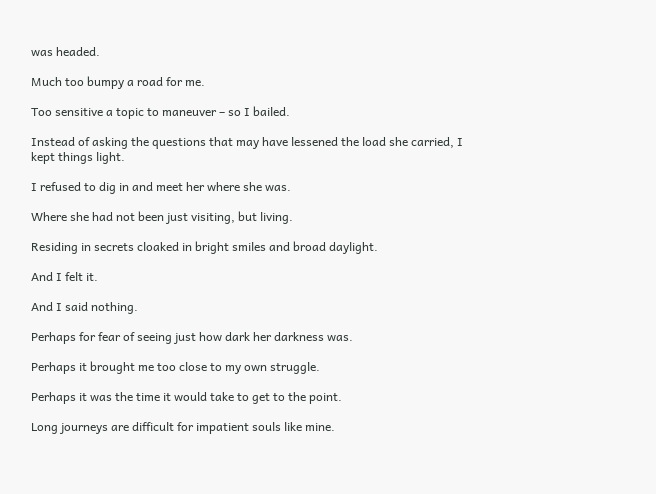was headed.

Much too bumpy a road for me.

Too sensitive a topic to maneuver – so I bailed.

Instead of asking the questions that may have lessened the load she carried, I kept things light.

I refused to dig in and meet her where she was.

Where she had not been just visiting, but living.

Residing in secrets cloaked in bright smiles and broad daylight.

And I felt it.

And I said nothing.

Perhaps for fear of seeing just how dark her darkness was.

Perhaps it brought me too close to my own struggle.

Perhaps it was the time it would take to get to the point.

Long journeys are difficult for impatient souls like mine.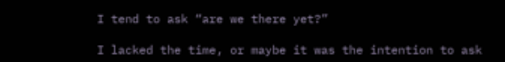I tend to ask “are we there yet?”

I lacked the time, or maybe it was the intention to ask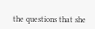the questions that she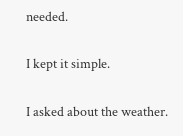needed.

I kept it simple.

I asked about the weather.